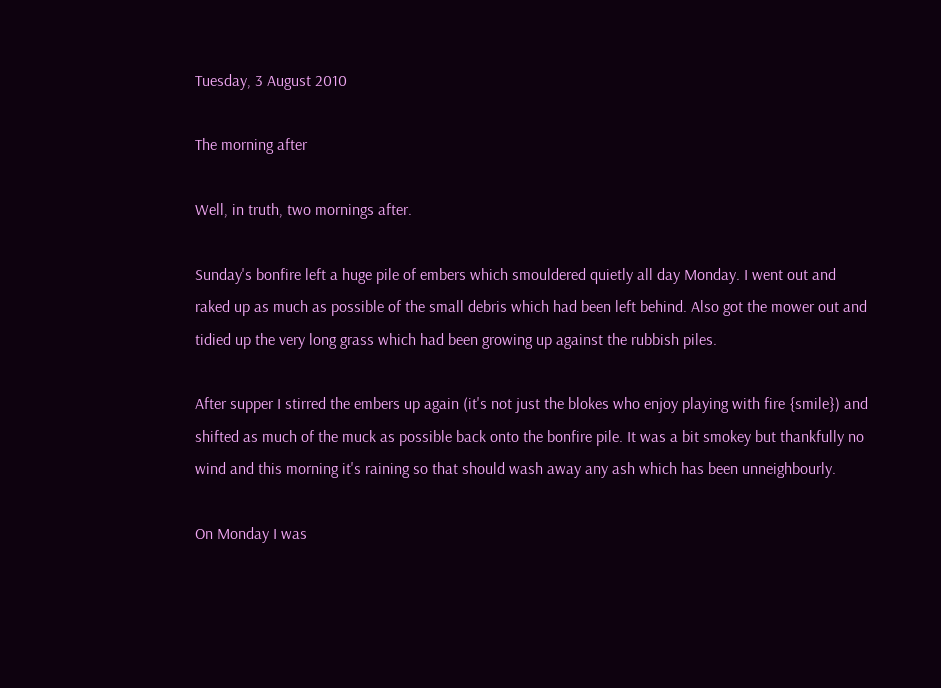Tuesday, 3 August 2010

The morning after

Well, in truth, two mornings after.

Sunday's bonfire left a huge pile of embers which smouldered quietly all day Monday. I went out and raked up as much as possible of the small debris which had been left behind. Also got the mower out and tidied up the very long grass which had been growing up against the rubbish piles.

After supper I stirred the embers up again (it's not just the blokes who enjoy playing with fire {smile}) and shifted as much of the muck as possible back onto the bonfire pile. It was a bit smokey but thankfully no wind and this morning it's raining so that should wash away any ash which has been unneighbourly.

On Monday I was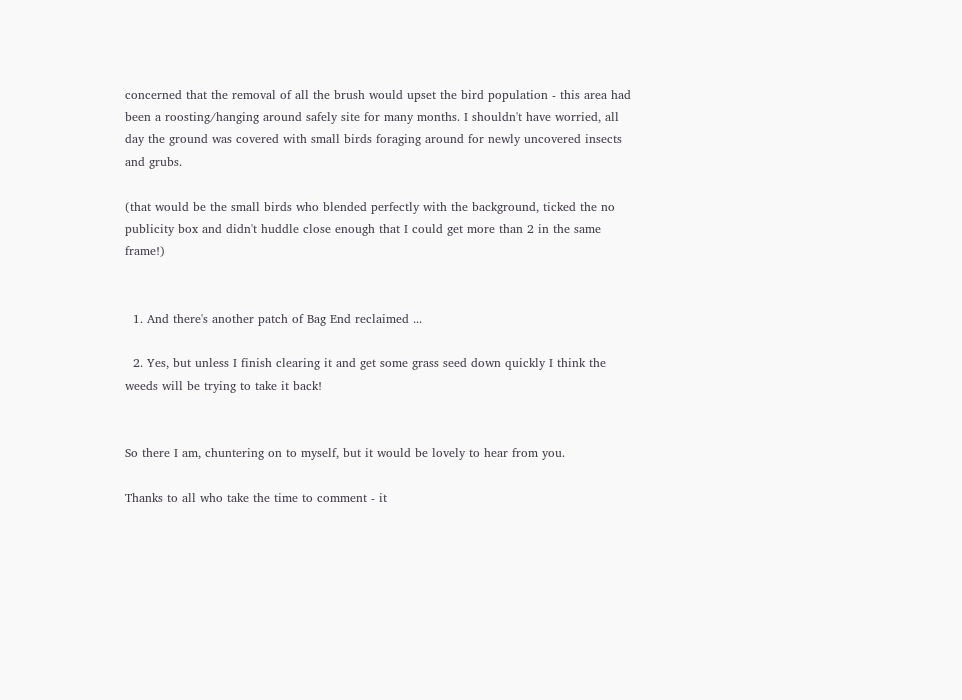concerned that the removal of all the brush would upset the bird population - this area had been a roosting/hanging around safely site for many months. I shouldn't have worried, all day the ground was covered with small birds foraging around for newly uncovered insects and grubs.

(that would be the small birds who blended perfectly with the background, ticked the no publicity box and didn't huddle close enough that I could get more than 2 in the same frame!)


  1. And there's another patch of Bag End reclaimed ...

  2. Yes, but unless I finish clearing it and get some grass seed down quickly I think the weeds will be trying to take it back!


So there I am, chuntering on to myself, but it would be lovely to hear from you.

Thanks to all who take the time to comment - it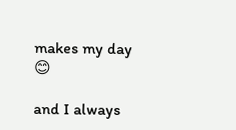makes my day 😊

and I always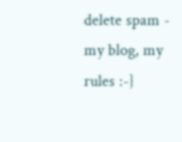delete spam - my blog, my rules :-}